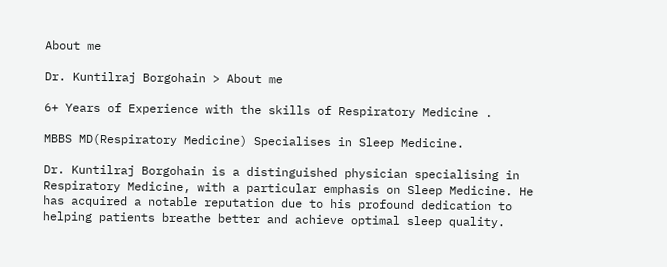About me

Dr. Kuntilraj Borgohain > About me

6+ Years of Experience with the skills of Respiratory Medicine .

MBBS MD(Respiratory Medicine) Specialises in Sleep Medicine.

Dr. Kuntilraj Borgohain is a distinguished physician specialising in Respiratory Medicine, with a particular emphasis on Sleep Medicine. He has acquired a notable reputation due to his profound dedication to helping patients breathe better and achieve optimal sleep quality.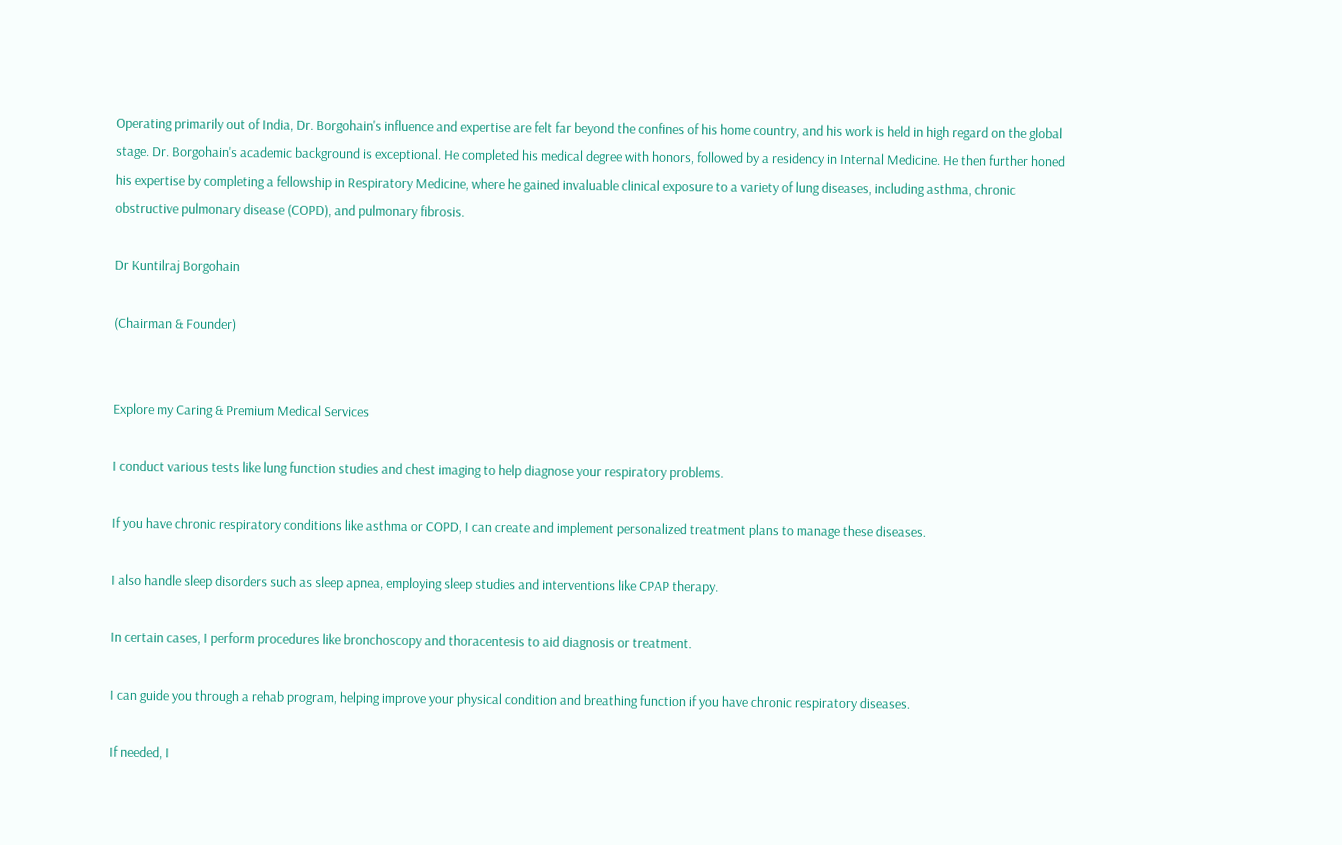Operating primarily out of India, Dr. Borgohain's influence and expertise are felt far beyond the confines of his home country, and his work is held in high regard on the global stage. Dr. Borgohain's academic background is exceptional. He completed his medical degree with honors, followed by a residency in Internal Medicine. He then further honed his expertise by completing a fellowship in Respiratory Medicine, where he gained invaluable clinical exposure to a variety of lung diseases, including asthma, chronic obstructive pulmonary disease (COPD), and pulmonary fibrosis.

Dr Kuntilraj Borgohain

(Chairman & Founder)


Explore my Caring & Premium Medical Services

I conduct various tests like lung function studies and chest imaging to help diagnose your respiratory problems.

If you have chronic respiratory conditions like asthma or COPD, I can create and implement personalized treatment plans to manage these diseases.

I also handle sleep disorders such as sleep apnea, employing sleep studies and interventions like CPAP therapy.

In certain cases, I perform procedures like bronchoscopy and thoracentesis to aid diagnosis or treatment.

I can guide you through a rehab program, helping improve your physical condition and breathing function if you have chronic respiratory diseases.

If needed, I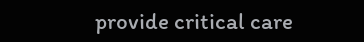provide critical care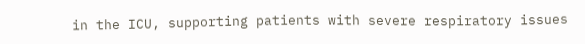in the ICU, supporting patients with severe respiratory issues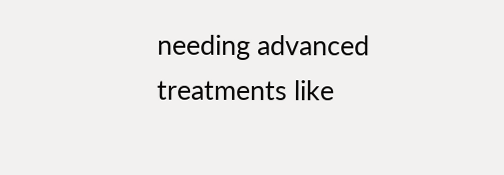needing advanced treatments like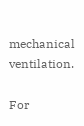mechanical ventilation.

For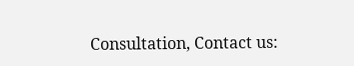Consultation, Contact us: